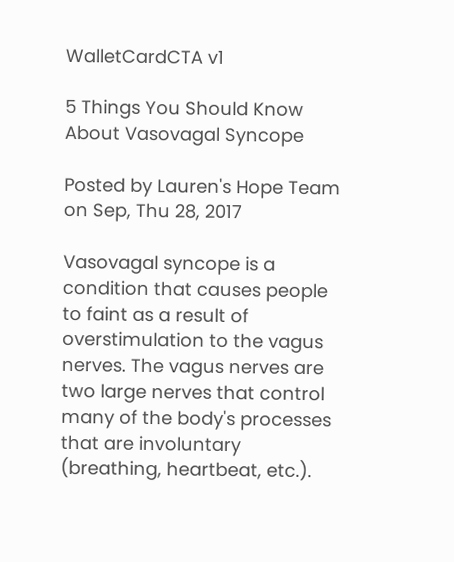WalletCardCTA v1

5 Things You Should Know About Vasovagal Syncope

Posted by Lauren's Hope Team on Sep, Thu 28, 2017

Vasovagal syncope is a condition that causes people to faint as a result of overstimulation to the vagus nerves. The vagus nerves are two large nerves that control many of the body's processes that are involuntary (breathing, heartbeat, etc.).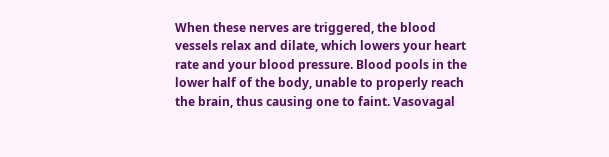When these nerves are triggered, the blood vessels relax and dilate, which lowers your heart rate and your blood pressure. Blood pools in the lower half of the body, unable to properly reach the brain, thus causing one to faint. Vasovagal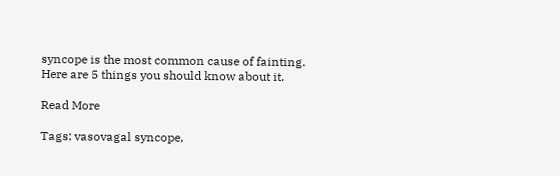syncope is the most common cause of fainting. Here are 5 things you should know about it.

Read More

Tags: vasovagal syncope,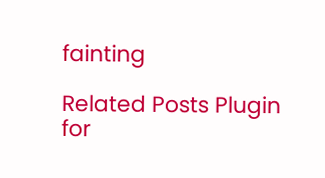fainting

Related Posts Plugin for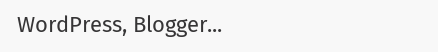WordPress, Blogger...